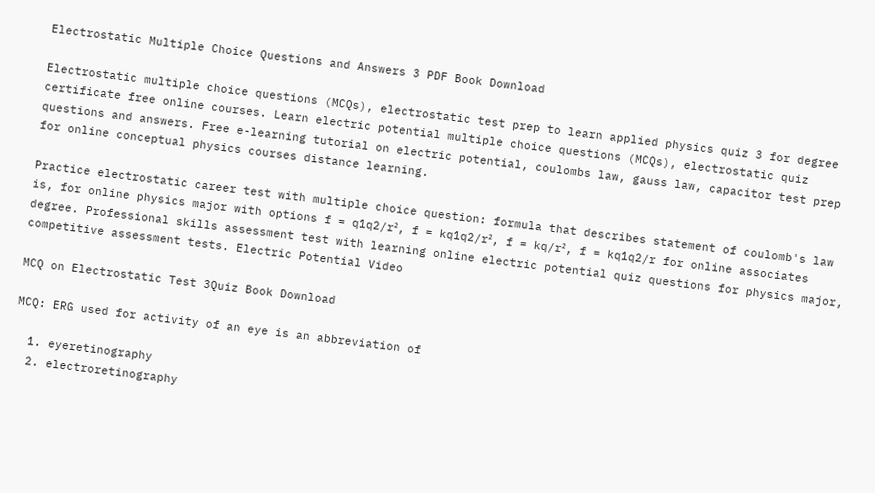Electrostatic Multiple Choice Questions and Answers 3 PDF Book Download

Electrostatic multiple choice questions (MCQs), electrostatic test prep to learn applied physics quiz 3 for degree certificate free online courses. Learn electric potential multiple choice questions (MCQs), electrostatic quiz questions and answers. Free e-learning tutorial on electric potential, coulombs law, gauss law, capacitor test prep for online conceptual physics courses distance learning.

Practice electrostatic career test with multiple choice question: formula that describes statement of coulomb's law is, for online physics major with options f = q1q2/r², f = kq1q2/r², f = kq/r², f = kq1q2/r for online associates degree. Professional skills assessment test with learning online electric potential quiz questions for physics major, competitive assessment tests. Electric Potential Video

MCQ on Electrostatic Test 3Quiz Book Download

MCQ: ERG used for activity of an eye is an abbreviation of

  1. eyeretinography
  2. electroretinography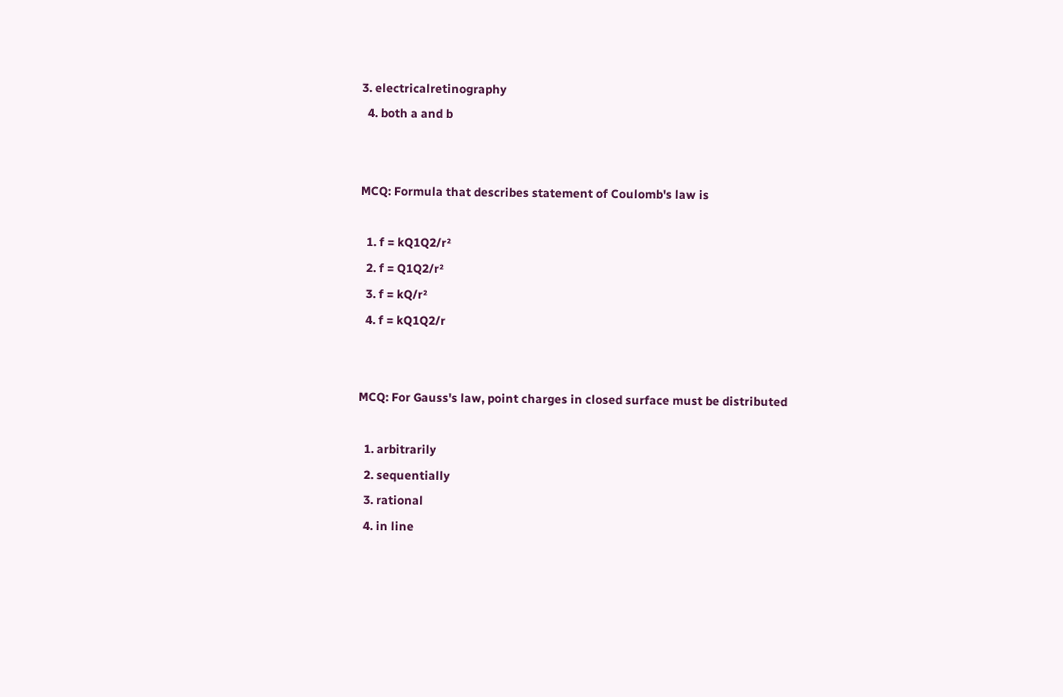3. electricalretinography
  4. both a and b


MCQ: Formula that describes statement of Coulomb's law is

  1. f = kQ1Q2/r²
  2. f = Q1Q2/r²
  3. f = kQ/r²
  4. f = kQ1Q2/r


MCQ: For Gauss's law, point charges in closed surface must be distributed

  1. arbitrarily
  2. sequentially
  3. rational
  4. in line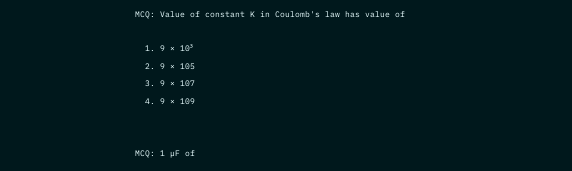MCQ: Value of constant K in Coulomb's law has value of

  1. 9 × 10³
  2. 9 × 105
  3. 9 × 107
  4. 9 × 109


MCQ: 1 µF of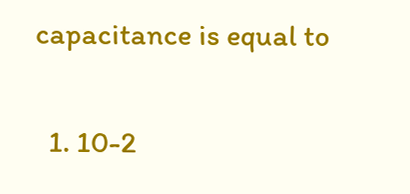capacitance is equal to

  1. 10-2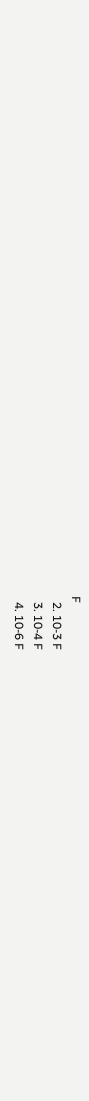F
  2. 10-3 F
  3. 10-4 F
  4. 10-6 F